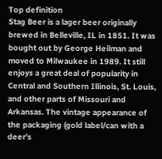Top definition
Stag Beer is a lager beer originally brewed in Belleville, IL in 1851. It was bought out by George Heilman and moved to Milwaukee in 1989. It still enjoys a great deal of popularity in Central and Southern Illinois, St. Louis, and other parts of Missouri and Arkansas. The vintage appearance of the packaging (gold label/can with a deer's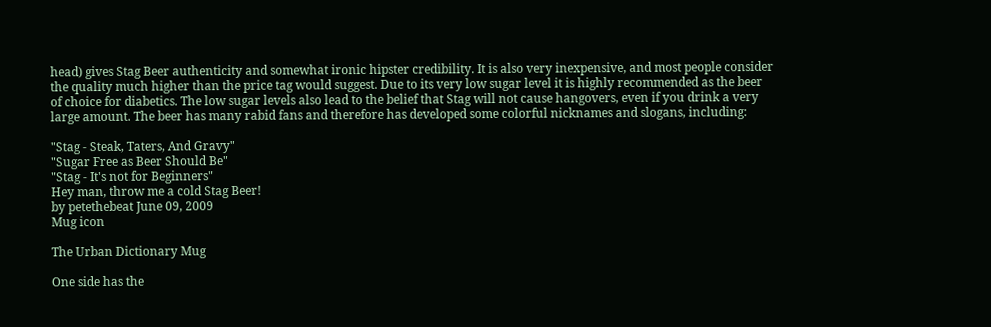head) gives Stag Beer authenticity and somewhat ironic hipster credibility. It is also very inexpensive, and most people consider the quality much higher than the price tag would suggest. Due to its very low sugar level it is highly recommended as the beer of choice for diabetics. The low sugar levels also lead to the belief that Stag will not cause hangovers, even if you drink a very large amount. The beer has many rabid fans and therefore has developed some colorful nicknames and slogans, including:

"Stag - Steak, Taters, And Gravy"
"Sugar Free as Beer Should Be"
"Stag - It's not for Beginners"
Hey man, throw me a cold Stag Beer!
by petethebeat June 09, 2009
Mug icon

The Urban Dictionary Mug

One side has the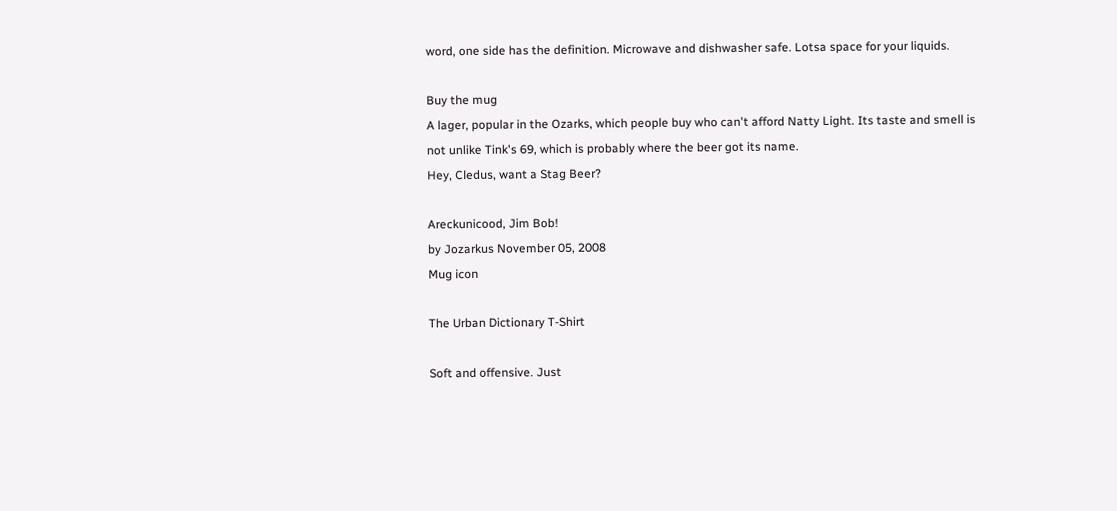word, one side has the definition. Microwave and dishwasher safe. Lotsa space for your liquids.

Buy the mug
A lager, popular in the Ozarks, which people buy who can't afford Natty Light. Its taste and smell is not unlike Tink's 69, which is probably where the beer got its name.
Hey, Cledus, want a Stag Beer?

Areckunicood, Jim Bob!
by Jozarkus November 05, 2008
Mug icon

The Urban Dictionary T-Shirt

Soft and offensive. Just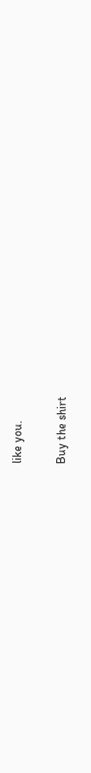like you.

Buy the shirt